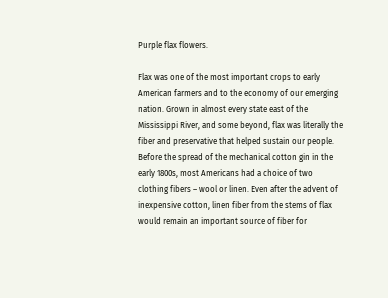Purple flax flowers.

Flax was one of the most important crops to early American farmers and to the economy of our emerging nation. Grown in almost every state east of the Mississippi River, and some beyond, flax was literally the fiber and preservative that helped sustain our people. Before the spread of the mechanical cotton gin in the early 1800s, most Americans had a choice of two clothing fibers – wool or linen. Even after the advent of inexpensive cotton, linen fiber from the stems of flax would remain an important source of fiber for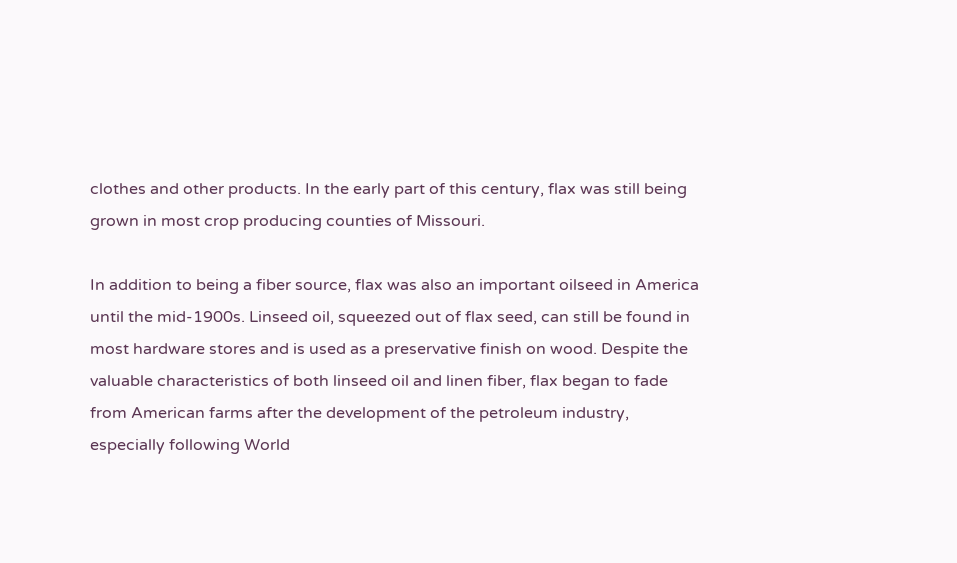clothes and other products. In the early part of this century, flax was still being grown in most crop producing counties of Missouri.

In addition to being a fiber source, flax was also an important oilseed in America until the mid-1900s. Linseed oil, squeezed out of flax seed, can still be found in most hardware stores and is used as a preservative finish on wood. Despite the valuable characteristics of both linseed oil and linen fiber, flax began to fade from American farms after the development of the petroleum industry, especially following World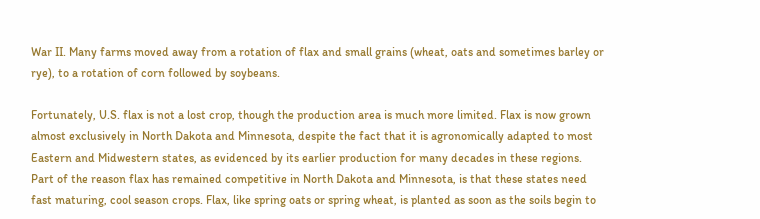War II. Many farms moved away from a rotation of flax and small grains (wheat, oats and sometimes barley or rye), to a rotation of corn followed by soybeans.

Fortunately, U.S. flax is not a lost crop, though the production area is much more limited. Flax is now grown almost exclusively in North Dakota and Minnesota, despite the fact that it is agronomically adapted to most Eastern and Midwestern states, as evidenced by its earlier production for many decades in these regions. Part of the reason flax has remained competitive in North Dakota and Minnesota, is that these states need fast maturing, cool season crops. Flax, like spring oats or spring wheat, is planted as soon as the soils begin to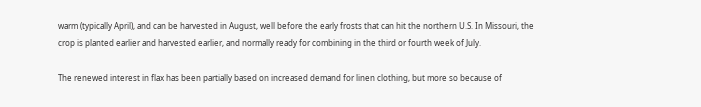warm (typically April), and can be harvested in August, well before the early frosts that can hit the northern U.S. In Missouri, the crop is planted earlier and harvested earlier, and normally ready for combining in the third or fourth week of July.

The renewed interest in flax has been partially based on increased demand for linen clothing, but more so because of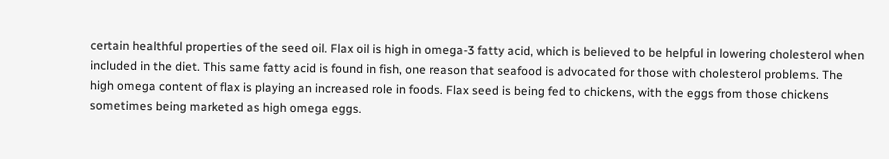certain healthful properties of the seed oil. Flax oil is high in omega-3 fatty acid, which is believed to be helpful in lowering cholesterol when included in the diet. This same fatty acid is found in fish, one reason that seafood is advocated for those with cholesterol problems. The high omega content of flax is playing an increased role in foods. Flax seed is being fed to chickens, with the eggs from those chickens sometimes being marketed as high omega eggs.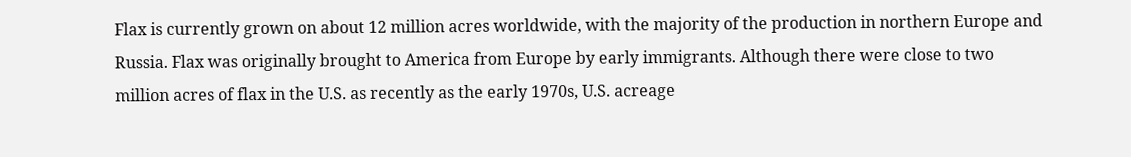Flax is currently grown on about 12 million acres worldwide, with the majority of the production in northern Europe and Russia. Flax was originally brought to America from Europe by early immigrants. Although there were close to two million acres of flax in the U.S. as recently as the early 1970s, U.S. acreage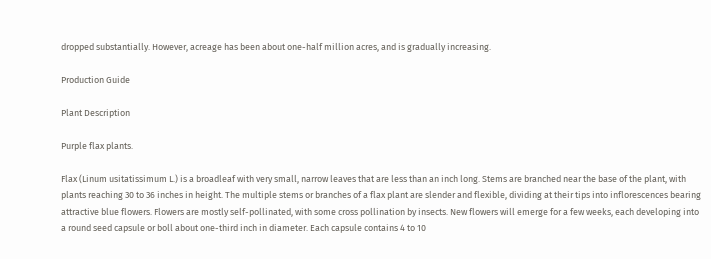dropped substantially. However, acreage has been about one-half million acres, and is gradually increasing.

Production Guide

Plant Description

Purple flax plants.

Flax (Linum usitatissimum L.) is a broadleaf with very small, narrow leaves that are less than an inch long. Stems are branched near the base of the plant, with plants reaching 30 to 36 inches in height. The multiple stems or branches of a flax plant are slender and flexible, dividing at their tips into inflorescences bearing attractive blue flowers. Flowers are mostly self-pollinated, with some cross pollination by insects. New flowers will emerge for a few weeks, each developing into a round seed capsule or boll about one-third inch in diameter. Each capsule contains 4 to 10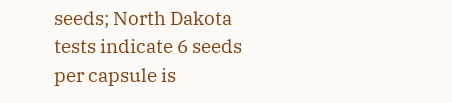seeds; North Dakota tests indicate 6 seeds per capsule is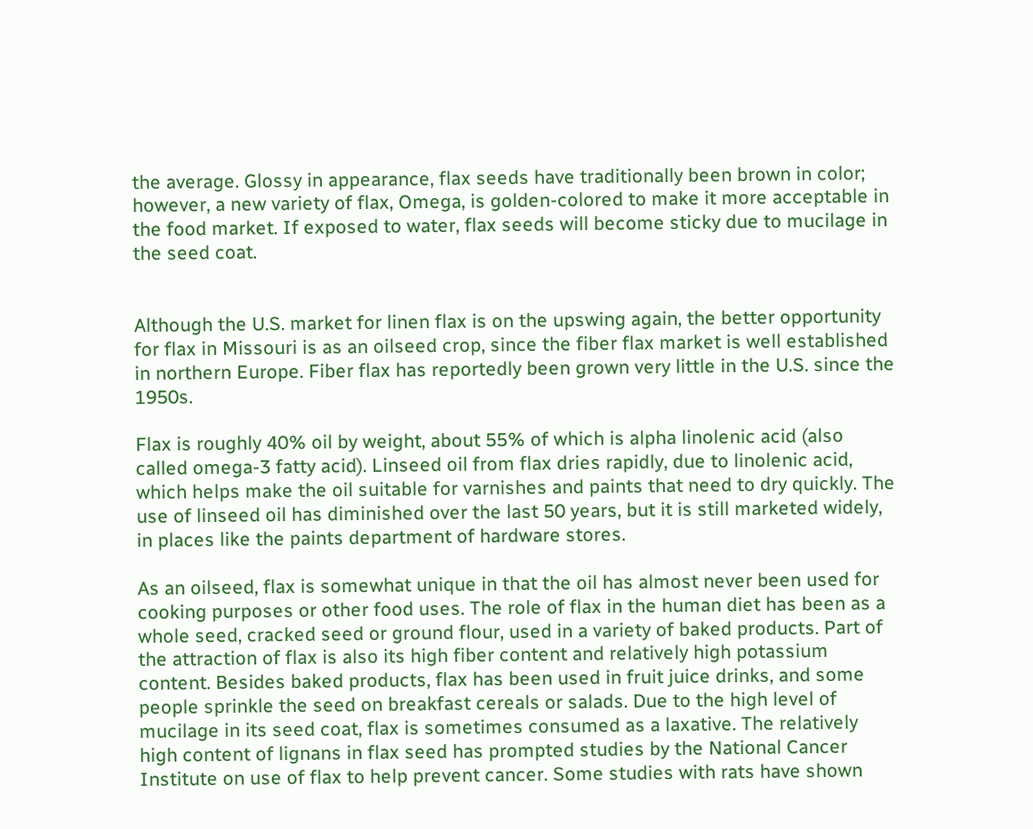the average. Glossy in appearance, flax seeds have traditionally been brown in color; however, a new variety of flax, Omega, is golden-colored to make it more acceptable in the food market. If exposed to water, flax seeds will become sticky due to mucilage in the seed coat.


Although the U.S. market for linen flax is on the upswing again, the better opportunity for flax in Missouri is as an oilseed crop, since the fiber flax market is well established in northern Europe. Fiber flax has reportedly been grown very little in the U.S. since the 1950s.

Flax is roughly 40% oil by weight, about 55% of which is alpha linolenic acid (also called omega-3 fatty acid). Linseed oil from flax dries rapidly, due to linolenic acid, which helps make the oil suitable for varnishes and paints that need to dry quickly. The use of linseed oil has diminished over the last 50 years, but it is still marketed widely, in places like the paints department of hardware stores.

As an oilseed, flax is somewhat unique in that the oil has almost never been used for cooking purposes or other food uses. The role of flax in the human diet has been as a whole seed, cracked seed or ground flour, used in a variety of baked products. Part of the attraction of flax is also its high fiber content and relatively high potassium content. Besides baked products, flax has been used in fruit juice drinks, and some people sprinkle the seed on breakfast cereals or salads. Due to the high level of mucilage in its seed coat, flax is sometimes consumed as a laxative. The relatively high content of lignans in flax seed has prompted studies by the National Cancer Institute on use of flax to help prevent cancer. Some studies with rats have shown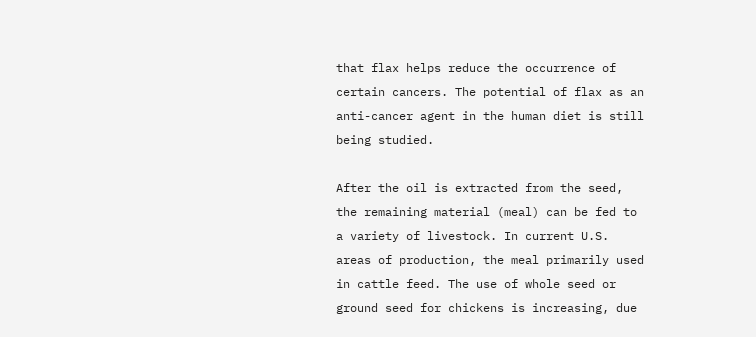that flax helps reduce the occurrence of certain cancers. The potential of flax as an anti-cancer agent in the human diet is still being studied.

After the oil is extracted from the seed, the remaining material (meal) can be fed to a variety of livestock. In current U.S. areas of production, the meal primarily used in cattle feed. The use of whole seed or ground seed for chickens is increasing, due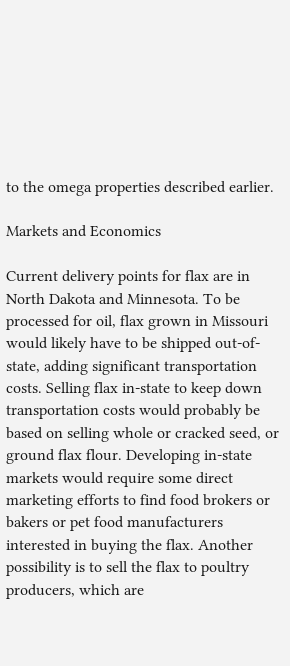to the omega properties described earlier.

Markets and Economics

Current delivery points for flax are in North Dakota and Minnesota. To be processed for oil, flax grown in Missouri would likely have to be shipped out-of-state, adding significant transportation costs. Selling flax in-state to keep down transportation costs would probably be based on selling whole or cracked seed, or ground flax flour. Developing in-state markets would require some direct marketing efforts to find food brokers or bakers or pet food manufacturers interested in buying the flax. Another possibility is to sell the flax to poultry producers, which are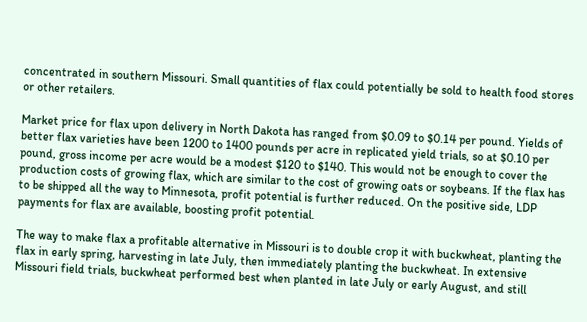concentrated in southern Missouri. Small quantities of flax could potentially be sold to health food stores or other retailers.

Market price for flax upon delivery in North Dakota has ranged from $0.09 to $0.14 per pound. Yields of better flax varieties have been 1200 to 1400 pounds per acre in replicated yield trials, so at $0.10 per pound, gross income per acre would be a modest $120 to $140. This would not be enough to cover the production costs of growing flax, which are similar to the cost of growing oats or soybeans. If the flax has to be shipped all the way to Minnesota, profit potential is further reduced. On the positive side, LDP payments for flax are available, boosting profit potential.

The way to make flax a profitable alternative in Missouri is to double crop it with buckwheat, planting the flax in early spring, harvesting in late July, then immediately planting the buckwheat. In extensive Missouri field trials, buckwheat performed best when planted in late July or early August, and still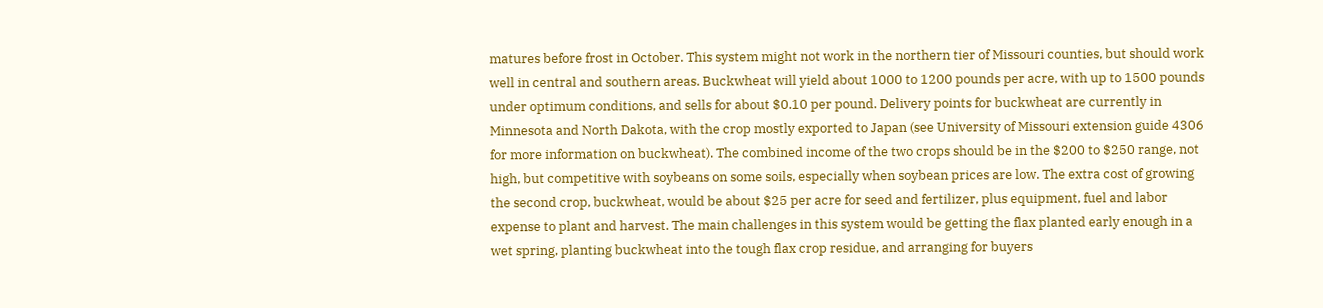matures before frost in October. This system might not work in the northern tier of Missouri counties, but should work well in central and southern areas. Buckwheat will yield about 1000 to 1200 pounds per acre, with up to 1500 pounds under optimum conditions, and sells for about $0.10 per pound. Delivery points for buckwheat are currently in Minnesota and North Dakota, with the crop mostly exported to Japan (see University of Missouri extension guide 4306 for more information on buckwheat). The combined income of the two crops should be in the $200 to $250 range, not high, but competitive with soybeans on some soils, especially when soybean prices are low. The extra cost of growing the second crop, buckwheat, would be about $25 per acre for seed and fertilizer, plus equipment, fuel and labor expense to plant and harvest. The main challenges in this system would be getting the flax planted early enough in a wet spring, planting buckwheat into the tough flax crop residue, and arranging for buyers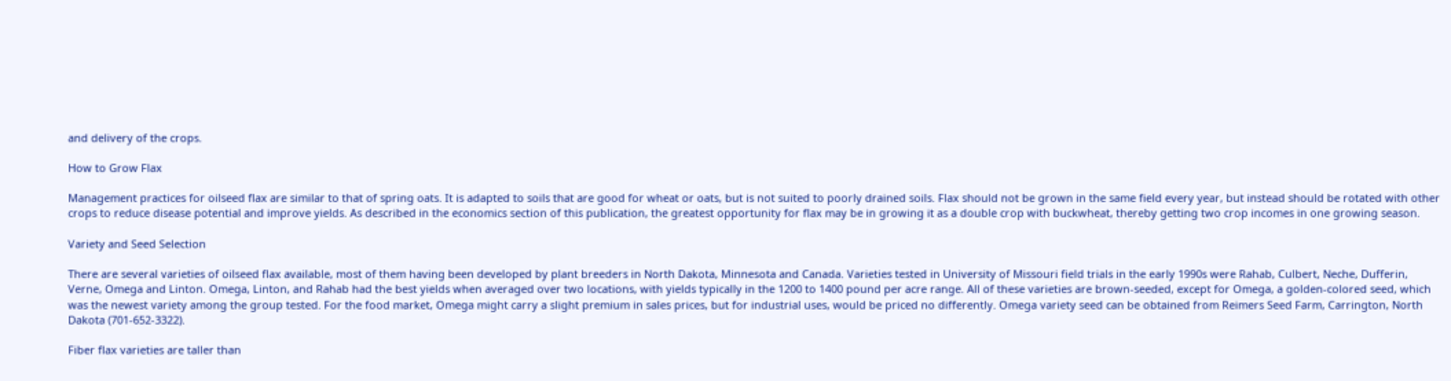and delivery of the crops.

How to Grow Flax

Management practices for oilseed flax are similar to that of spring oats. It is adapted to soils that are good for wheat or oats, but is not suited to poorly drained soils. Flax should not be grown in the same field every year, but instead should be rotated with other crops to reduce disease potential and improve yields. As described in the economics section of this publication, the greatest opportunity for flax may be in growing it as a double crop with buckwheat, thereby getting two crop incomes in one growing season.

Variety and Seed Selection

There are several varieties of oilseed flax available, most of them having been developed by plant breeders in North Dakota, Minnesota and Canada. Varieties tested in University of Missouri field trials in the early 1990s were Rahab, Culbert, Neche, Dufferin, Verne, Omega and Linton. Omega, Linton, and Rahab had the best yields when averaged over two locations, with yields typically in the 1200 to 1400 pound per acre range. All of these varieties are brown-seeded, except for Omega, a golden-colored seed, which was the newest variety among the group tested. For the food market, Omega might carry a slight premium in sales prices, but for industrial uses, would be priced no differently. Omega variety seed can be obtained from Reimers Seed Farm, Carrington, North Dakota (701-652-3322).

Fiber flax varieties are taller than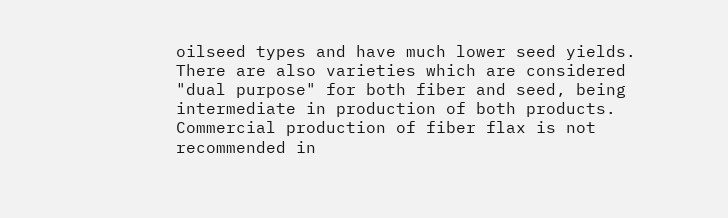oilseed types and have much lower seed yields. There are also varieties which are considered "dual purpose" for both fiber and seed, being intermediate in production of both products. Commercial production of fiber flax is not recommended in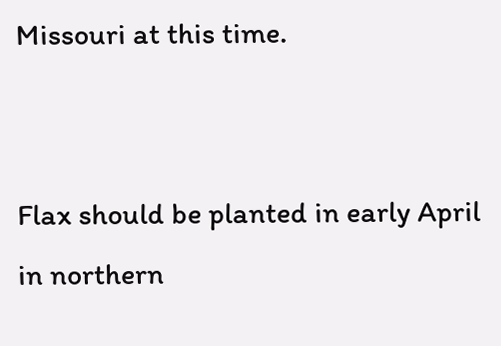Missouri at this time.


Flax should be planted in early April in northern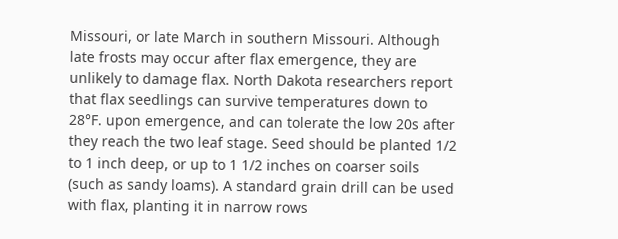Missouri, or late March in southern Missouri. Although late frosts may occur after flax emergence, they are unlikely to damage flax. North Dakota researchers report that flax seedlings can survive temperatures down to 28°F. upon emergence, and can tolerate the low 20s after they reach the two leaf stage. Seed should be planted 1/2 to 1 inch deep, or up to 1 1/2 inches on coarser soils (such as sandy loams). A standard grain drill can be used with flax, planting it in narrow rows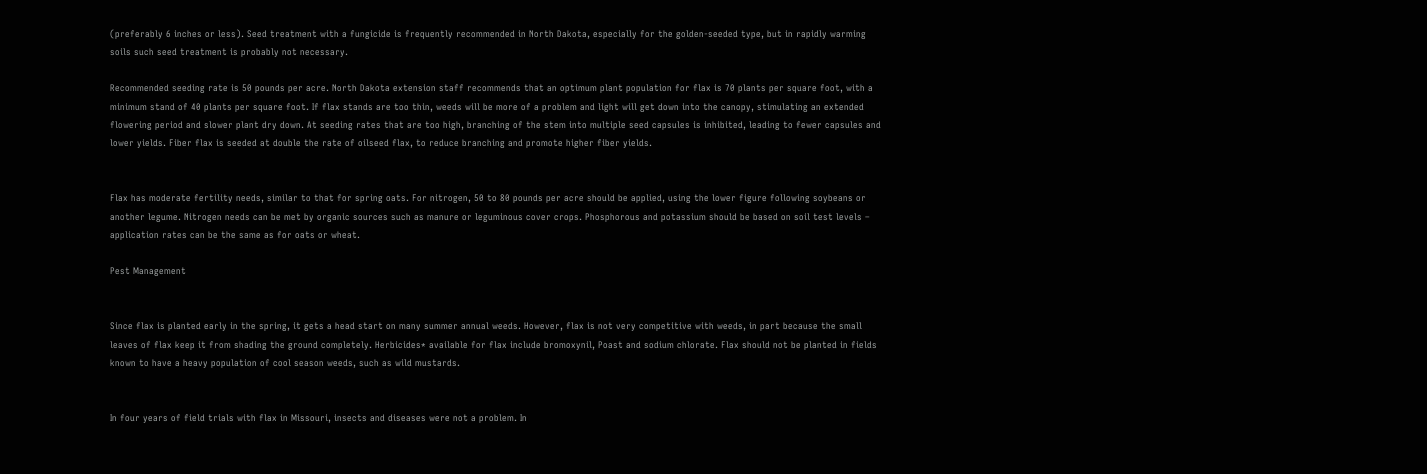(preferably 6 inches or less). Seed treatment with a fungicide is frequently recommended in North Dakota, especially for the golden-seeded type, but in rapidly warming soils such seed treatment is probably not necessary.

Recommended seeding rate is 50 pounds per acre. North Dakota extension staff recommends that an optimum plant population for flax is 70 plants per square foot, with a minimum stand of 40 plants per square foot. If flax stands are too thin, weeds will be more of a problem and light will get down into the canopy, stimulating an extended flowering period and slower plant dry down. At seeding rates that are too high, branching of the stem into multiple seed capsules is inhibited, leading to fewer capsules and lower yields. Fiber flax is seeded at double the rate of oilseed flax, to reduce branching and promote higher fiber yields.


Flax has moderate fertility needs, similar to that for spring oats. For nitrogen, 50 to 80 pounds per acre should be applied, using the lower figure following soybeans or another legume. Nitrogen needs can be met by organic sources such as manure or leguminous cover crops. Phosphorous and potassium should be based on soil test levels – application rates can be the same as for oats or wheat.

Pest Management


Since flax is planted early in the spring, it gets a head start on many summer annual weeds. However, flax is not very competitive with weeds, in part because the small leaves of flax keep it from shading the ground completely. Herbicides* available for flax include bromoxynil, Poast and sodium chlorate. Flax should not be planted in fields known to have a heavy population of cool season weeds, such as wild mustards.


In four years of field trials with flax in Missouri, insects and diseases were not a problem. In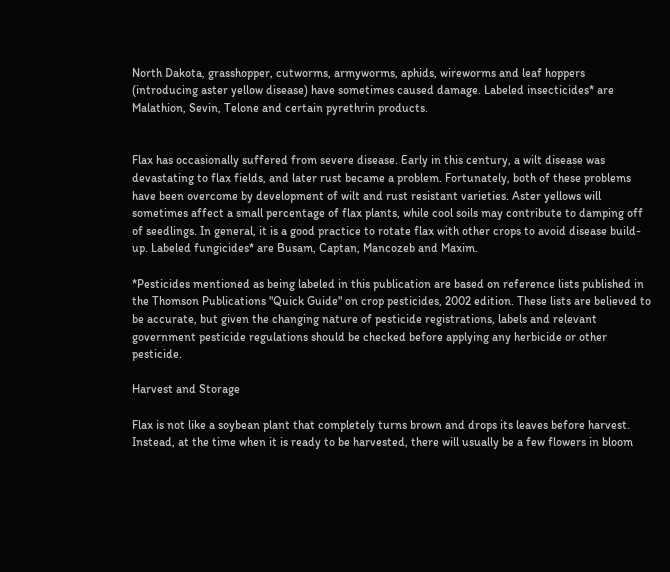North Dakota, grasshopper, cutworms, armyworms, aphids, wireworms and leaf hoppers (introducing aster yellow disease) have sometimes caused damage. Labeled insecticides* are Malathion, Sevin, Telone and certain pyrethrin products.


Flax has occasionally suffered from severe disease. Early in this century, a wilt disease was devastating to flax fields, and later rust became a problem. Fortunately, both of these problems have been overcome by development of wilt and rust resistant varieties. Aster yellows will sometimes affect a small percentage of flax plants, while cool soils may contribute to damping off of seedlings. In general, it is a good practice to rotate flax with other crops to avoid disease build-up. Labeled fungicides* are Busam, Captan, Mancozeb and Maxim.

*Pesticides mentioned as being labeled in this publication are based on reference lists published in the Thomson Publications "Quick Guide" on crop pesticides, 2002 edition. These lists are believed to be accurate, but given the changing nature of pesticide registrations, labels and relevant government pesticide regulations should be checked before applying any herbicide or other pesticide.

Harvest and Storage

Flax is not like a soybean plant that completely turns brown and drops its leaves before harvest. Instead, at the time when it is ready to be harvested, there will usually be a few flowers in bloom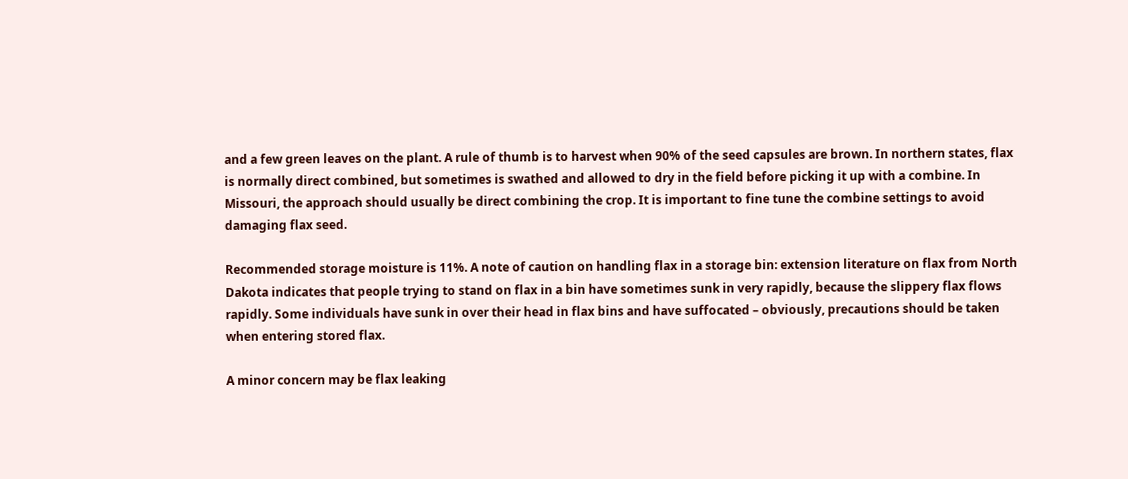and a few green leaves on the plant. A rule of thumb is to harvest when 90% of the seed capsules are brown. In northern states, flax is normally direct combined, but sometimes is swathed and allowed to dry in the field before picking it up with a combine. In Missouri, the approach should usually be direct combining the crop. It is important to fine tune the combine settings to avoid damaging flax seed.

Recommended storage moisture is 11%. A note of caution on handling flax in a storage bin: extension literature on flax from North Dakota indicates that people trying to stand on flax in a bin have sometimes sunk in very rapidly, because the slippery flax flows rapidly. Some individuals have sunk in over their head in flax bins and have suffocated – obviously, precautions should be taken when entering stored flax.

A minor concern may be flax leaking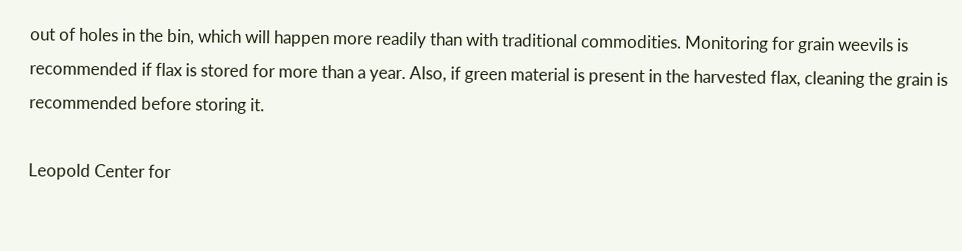out of holes in the bin, which will happen more readily than with traditional commodities. Monitoring for grain weevils is recommended if flax is stored for more than a year. Also, if green material is present in the harvested flax, cleaning the grain is recommended before storing it.

Leopold Center for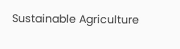Sustainable Agriculture